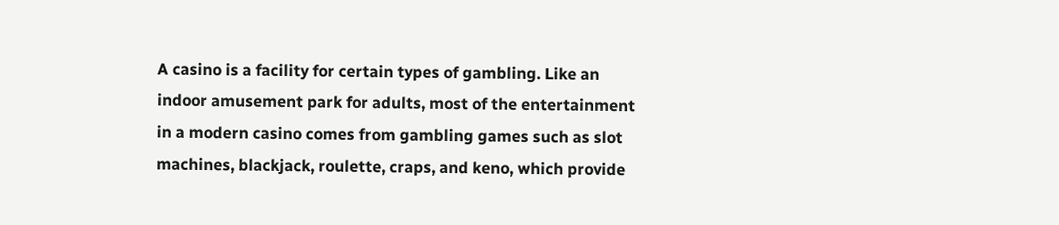A casino is a facility for certain types of gambling. Like an indoor amusement park for adults, most of the entertainment in a modern casino comes from gambling games such as slot machines, blackjack, roulette, craps, and keno, which provide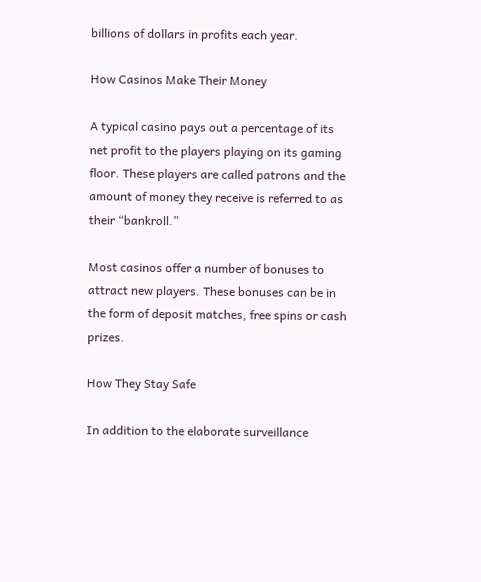billions of dollars in profits each year.

How Casinos Make Their Money

A typical casino pays out a percentage of its net profit to the players playing on its gaming floor. These players are called patrons and the amount of money they receive is referred to as their “bankroll.”

Most casinos offer a number of bonuses to attract new players. These bonuses can be in the form of deposit matches, free spins or cash prizes.

How They Stay Safe

In addition to the elaborate surveillance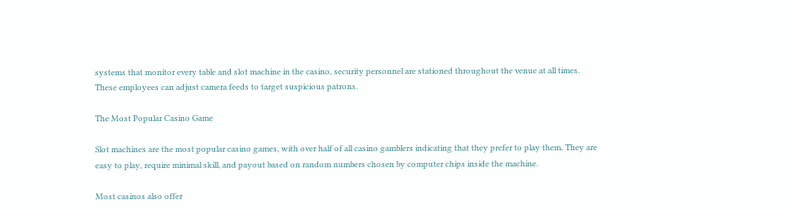systems that monitor every table and slot machine in the casino, security personnel are stationed throughout the venue at all times. These employees can adjust camera feeds to target suspicious patrons.

The Most Popular Casino Game

Slot machines are the most popular casino games, with over half of all casino gamblers indicating that they prefer to play them. They are easy to play, require minimal skill, and payout based on random numbers chosen by computer chips inside the machine.

Most casinos also offer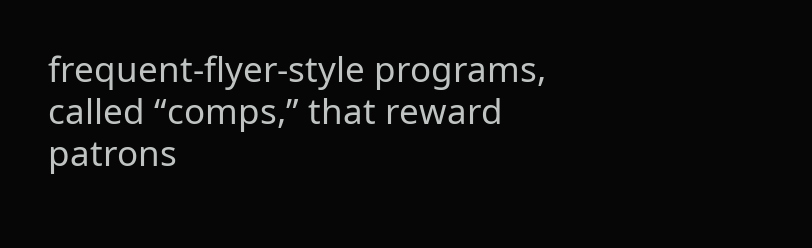frequent-flyer-style programs, called “comps,” that reward patrons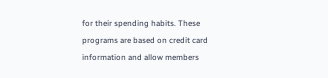for their spending habits. These programs are based on credit card information and allow members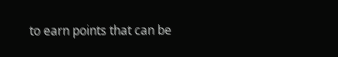to earn points that can be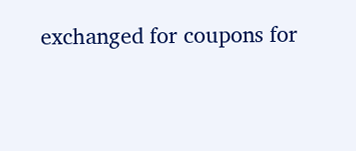exchanged for coupons for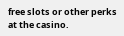free slots or other perks at the casino.